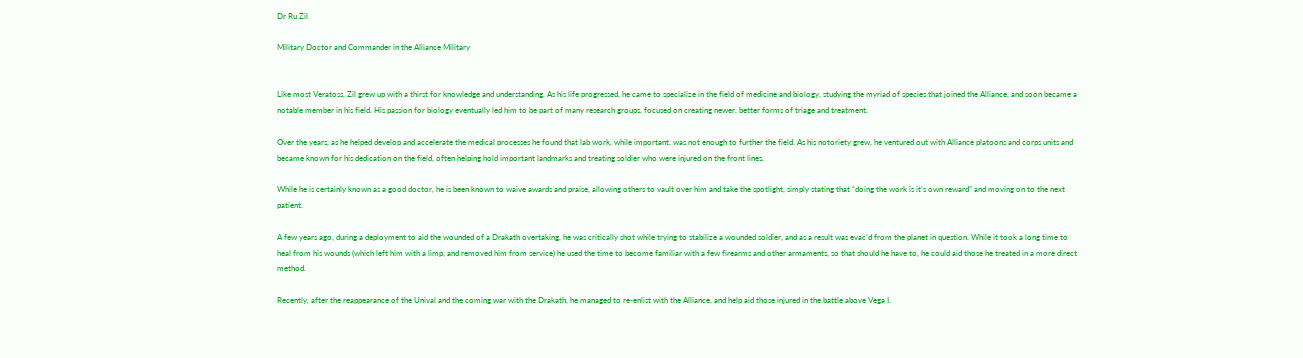Dr Ru Zil

Military Doctor and Commander in the Alliance Military


Like most Veratoss, Zil grew up with a thirst for knowledge and understanding. As his life progressed, he came to specialize in the field of medicine and biology, studying the myriad of species that joined the Alliance, and soon became a notable member in his field. His passion for biology eventually led him to be part of many research groups, focused on creating newer, better forms of triage and treatment.

Over the years, as he helped develop and accelerate the medical processes he found that lab work, while important, was not enough to further the field. As his notoriety grew, he ventured out with Alliance platoons and corps units and became known for his dedication on the field, often helping hold important landmarks and treating soldier who were injured on the front lines.

While he is certainly known as a good doctor, he is been known to waive awards and praise, allowing others to vault over him and take the spotlight, simply stating that “doing the work is it’s own reward” and moving on to the next patient.

A few years ago, during a deployment to aid the wounded of a Drakath overtaking, he was critically shot while trying to stabilize a wounded soldier, and as a result was evac’d from the planet in question. While it took a long time to heal from his wounds (which left him with a limp, and removed him from service) he used the time to become familiar with a few firearms and other armaments, so that should he have to, he could aid those he treated in a more direct method.

Recently, after the reappearance of the Unival and the coming war with the Drakath, he managed to re-enlist with the Alliance, and help aid those injured in the battle above Vega I.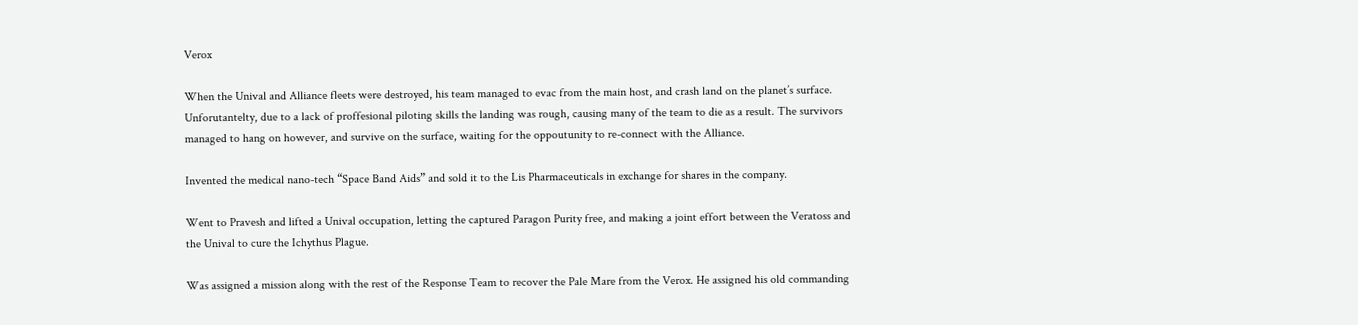Verox

When the Unival and Alliance fleets were destroyed, his team managed to evac from the main host, and crash land on the planet’s surface. Unforutantelty, due to a lack of proffesional piloting skills the landing was rough, causing many of the team to die as a result. The survivors managed to hang on however, and survive on the surface, waiting for the oppoutunity to re-connect with the Alliance.

Invented the medical nano-tech “Space Band Aids” and sold it to the Lis Pharmaceuticals in exchange for shares in the company.

Went to Pravesh and lifted a Unival occupation, letting the captured Paragon Purity free, and making a joint effort between the Veratoss and the Unival to cure the Ichythus Plague.

Was assigned a mission along with the rest of the Response Team to recover the Pale Mare from the Verox. He assigned his old commanding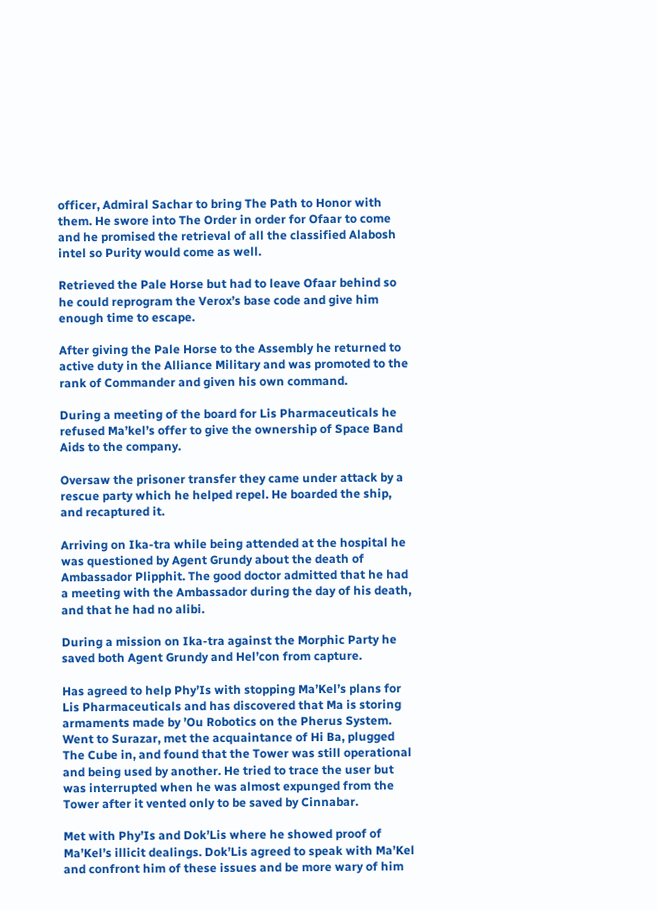officer, Admiral Sachar to bring The Path to Honor with them. He swore into The Order in order for Ofaar to come and he promised the retrieval of all the classified Alabosh intel so Purity would come as well.

Retrieved the Pale Horse but had to leave Ofaar behind so he could reprogram the Verox’s base code and give him enough time to escape.

After giving the Pale Horse to the Assembly he returned to active duty in the Alliance Military and was promoted to the rank of Commander and given his own command.

During a meeting of the board for Lis Pharmaceuticals he refused Ma’kel’s offer to give the ownership of Space Band Aids to the company.

Oversaw the prisoner transfer they came under attack by a rescue party which he helped repel. He boarded the ship, and recaptured it.

Arriving on Ika-tra while being attended at the hospital he was questioned by Agent Grundy about the death of Ambassador Plipphit. The good doctor admitted that he had a meeting with the Ambassador during the day of his death, and that he had no alibi.

During a mission on Ika-tra against the Morphic Party he saved both Agent Grundy and Hel’con from capture.

Has agreed to help Phy’Is with stopping Ma’Kel’s plans for Lis Pharmaceuticals and has discovered that Ma is storing armaments made by ’Ou Robotics on the Pherus System. Went to Surazar, met the acquaintance of Hi Ba, plugged The Cube in, and found that the Tower was still operational and being used by another. He tried to trace the user but was interrupted when he was almost expunged from the Tower after it vented only to be saved by Cinnabar.

Met with Phy’Is and Dok’Lis where he showed proof of Ma’Kel’s illicit dealings. Dok’Lis agreed to speak with Ma’Kel and confront him of these issues and be more wary of him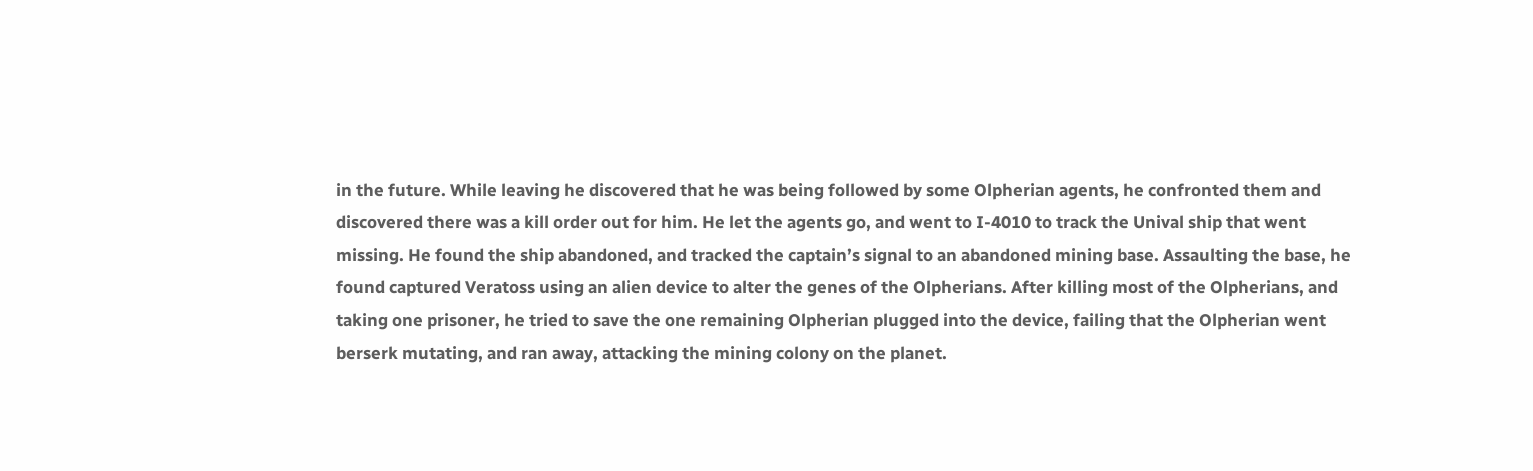in the future. While leaving he discovered that he was being followed by some Olpherian agents, he confronted them and discovered there was a kill order out for him. He let the agents go, and went to I-4010 to track the Unival ship that went missing. He found the ship abandoned, and tracked the captain’s signal to an abandoned mining base. Assaulting the base, he found captured Veratoss using an alien device to alter the genes of the Olpherians. After killing most of the Olpherians, and taking one prisoner, he tried to save the one remaining Olpherian plugged into the device, failing that the Olpherian went berserk mutating, and ran away, attacking the mining colony on the planet.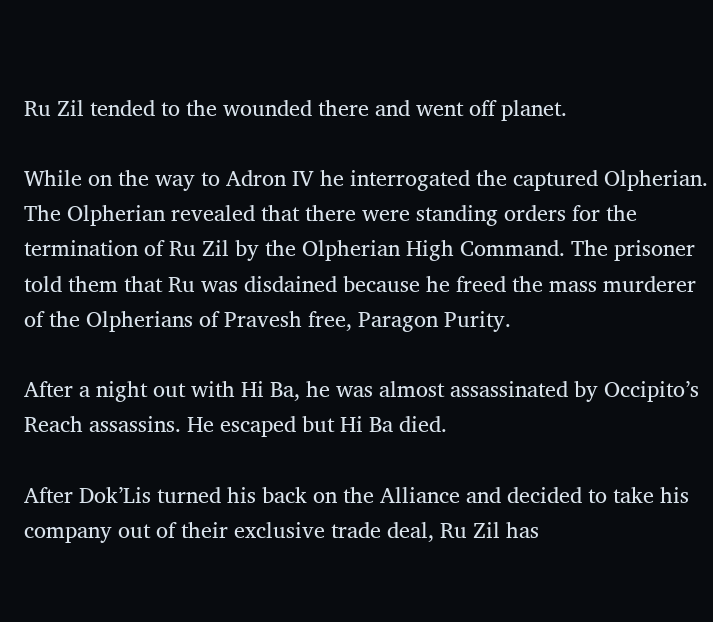Ru Zil tended to the wounded there and went off planet.

While on the way to Adron IV he interrogated the captured Olpherian. The Olpherian revealed that there were standing orders for the termination of Ru Zil by the Olpherian High Command. The prisoner told them that Ru was disdained because he freed the mass murderer of the Olpherians of Pravesh free, Paragon Purity.

After a night out with Hi Ba, he was almost assassinated by Occipito’s Reach assassins. He escaped but Hi Ba died.

After Dok’Lis turned his back on the Alliance and decided to take his company out of their exclusive trade deal, Ru Zil has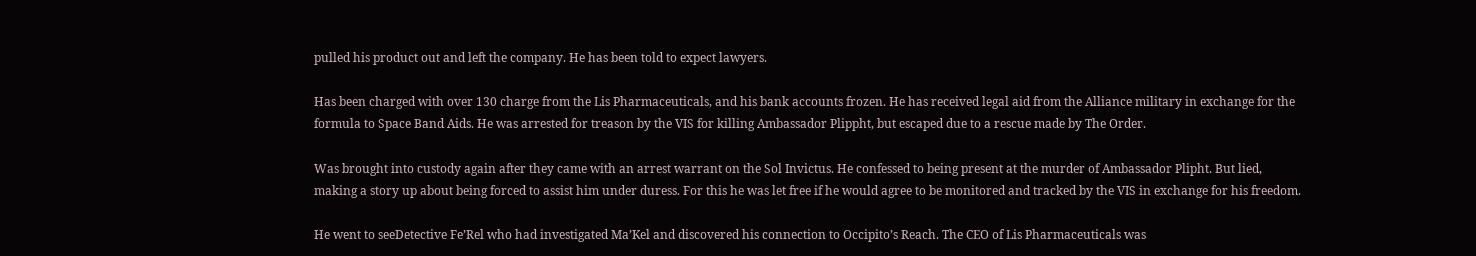pulled his product out and left the company. He has been told to expect lawyers.

Has been charged with over 130 charge from the Lis Pharmaceuticals, and his bank accounts frozen. He has received legal aid from the Alliance military in exchange for the formula to Space Band Aids. He was arrested for treason by the VIS for killing Ambassador Plippht, but escaped due to a rescue made by The Order.

Was brought into custody again after they came with an arrest warrant on the Sol Invictus. He confessed to being present at the murder of Ambassador Plipht. But lied, making a story up about being forced to assist him under duress. For this he was let free if he would agree to be monitored and tracked by the VIS in exchange for his freedom.

He went to seeDetective Fe’Rel who had investigated Ma’Kel and discovered his connection to Occipito’s Reach. The CEO of Lis Pharmaceuticals was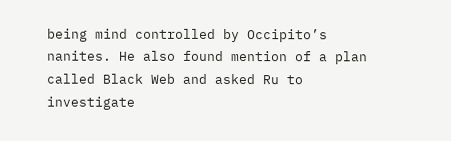being mind controlled by Occipito’s nanites. He also found mention of a plan called Black Web and asked Ru to investigate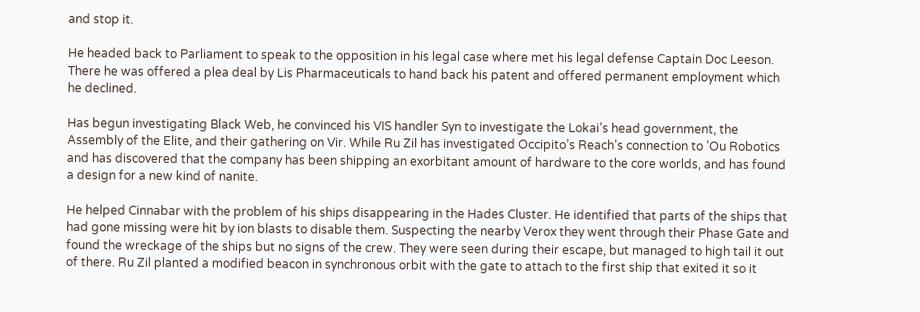and stop it.

He headed back to Parliament to speak to the opposition in his legal case where met his legal defense Captain Doc Leeson. There he was offered a plea deal by Lis Pharmaceuticals to hand back his patent and offered permanent employment which he declined.

Has begun investigating Black Web, he convinced his VIS handler Syn to investigate the Lokai’s head government, the Assembly of the Elite, and their gathering on Vir. While Ru Zil has investigated Occipito’s Reach’s connection to ’Ou Robotics and has discovered that the company has been shipping an exorbitant amount of hardware to the core worlds, and has found a design for a new kind of nanite.

He helped Cinnabar with the problem of his ships disappearing in the Hades Cluster. He identified that parts of the ships that had gone missing were hit by ion blasts to disable them. Suspecting the nearby Verox they went through their Phase Gate and found the wreckage of the ships but no signs of the crew. They were seen during their escape, but managed to high tail it out of there. Ru Zil planted a modified beacon in synchronous orbit with the gate to attach to the first ship that exited it so it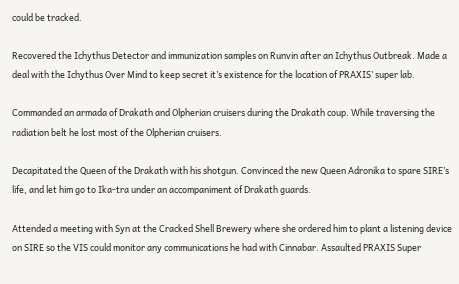could be tracked.

Recovered the Ichythus Detector and immunization samples on Runvin after an Ichythus Outbreak. Made a deal with the Ichythus Over Mind to keep secret it’s existence for the location of PRAXIS’ super lab.

Commanded an armada of Drakath and Olpherian cruisers during the Drakath coup. While traversing the radiation belt he lost most of the Olpherian cruisers.

Decapitated the Queen of the Drakath with his shotgun. Convinced the new Queen Adronika to spare SIRE’s life, and let him go to Ika-tra under an accompaniment of Drakath guards.

Attended a meeting with Syn at the Cracked Shell Brewery where she ordered him to plant a listening device on SIRE so the VIS could monitor any communications he had with Cinnabar. Assaulted PRAXIS Super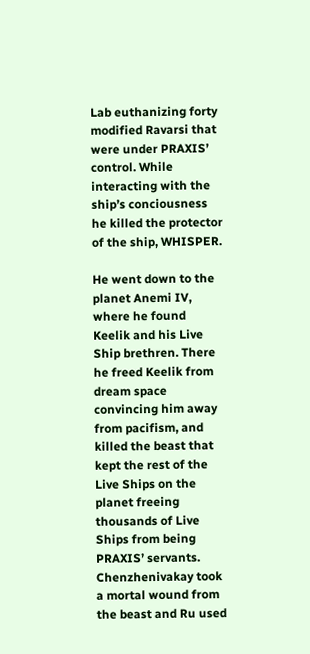Lab euthanizing forty modified Ravarsi that were under PRAXIS’ control. While interacting with the ship’s conciousness he killed the protector of the ship, WHISPER.

He went down to the planet Anemi IV, where he found Keelik and his Live Ship brethren. There he freed Keelik from dream space convincing him away from pacifism, and killed the beast that kept the rest of the Live Ships on the planet freeing thousands of Live Ships from being PRAXIS’ servants. Chenzhenivakay took a mortal wound from the beast and Ru used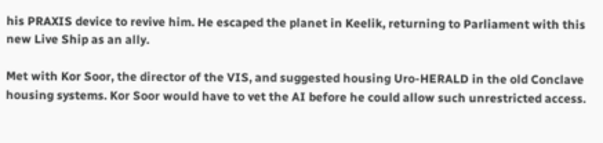his PRAXIS device to revive him. He escaped the planet in Keelik, returning to Parliament with this new Live Ship as an ally.

Met with Kor Soor, the director of the VIS, and suggested housing Uro-HERALD in the old Conclave housing systems. Kor Soor would have to vet the AI before he could allow such unrestricted access.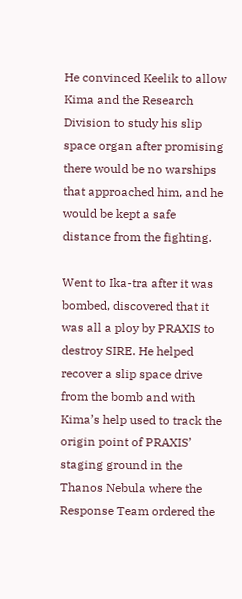He convinced Keelik to allow Kima and the Research Division to study his slip space organ after promising there would be no warships that approached him, and he would be kept a safe distance from the fighting.

Went to Ika-tra after it was bombed, discovered that it was all a ploy by PRAXIS to destroy SIRE. He helped recover a slip space drive from the bomb and with Kima’s help used to track the origin point of PRAXIS’ staging ground in the Thanos Nebula where the Response Team ordered the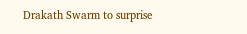Drakath Swarm to surprise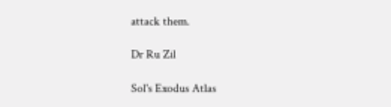attack them.

Dr Ru Zil

Sol's Exodus Atlas